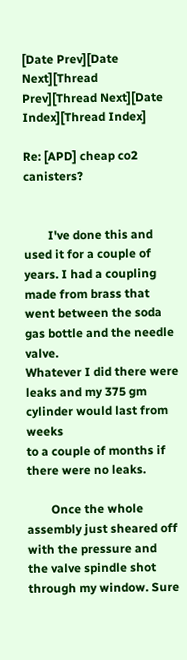[Date Prev][Date Next][Thread Prev][Thread Next][Date Index][Thread Index]

Re: [APD] cheap co2 canisters?


        I've done this and used it for a couple of years. I had a coupling
made from brass that went between the soda gas bottle and the needle valve.
Whatever I did there were leaks and my 375 gm cylinder would last from weeks
to a couple of months if there were no leaks.

        Once the whole assembly just sheared off with the pressure and
the valve spindle shot through my window. Sure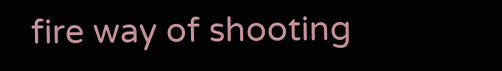fire way of shooting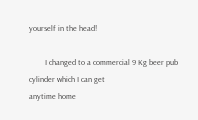yourself in the head!

        I changed to a commercial 9 Kg beer pub cylinder which I can get
anytime home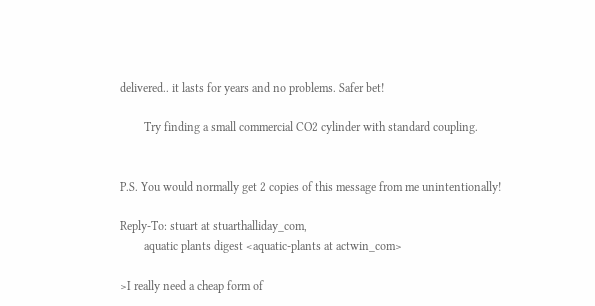delivered.. it lasts for years and no problems. Safer bet!

        Try finding a small commercial CO2 cylinder with standard coupling.


P.S. You would normally get 2 copies of this message from me unintentionally!

Reply-To: stuart at stuarthalliday_com,
        aquatic plants digest <aquatic-plants at actwin_com>

>I really need a cheap form of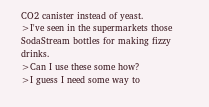CO2 canister instead of yeast.
>I've seen in the supermarkets those SodaStream bottles for making fizzy drinks.
>Can I use these some how?
>I guess I need some way to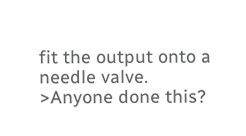fit the output onto a needle valve.
>Anyone done this?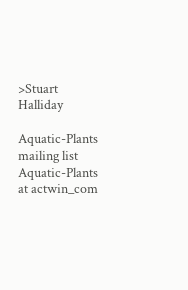>Stuart Halliday

Aquatic-Plants mailing list
Aquatic-Plants at actwin_com